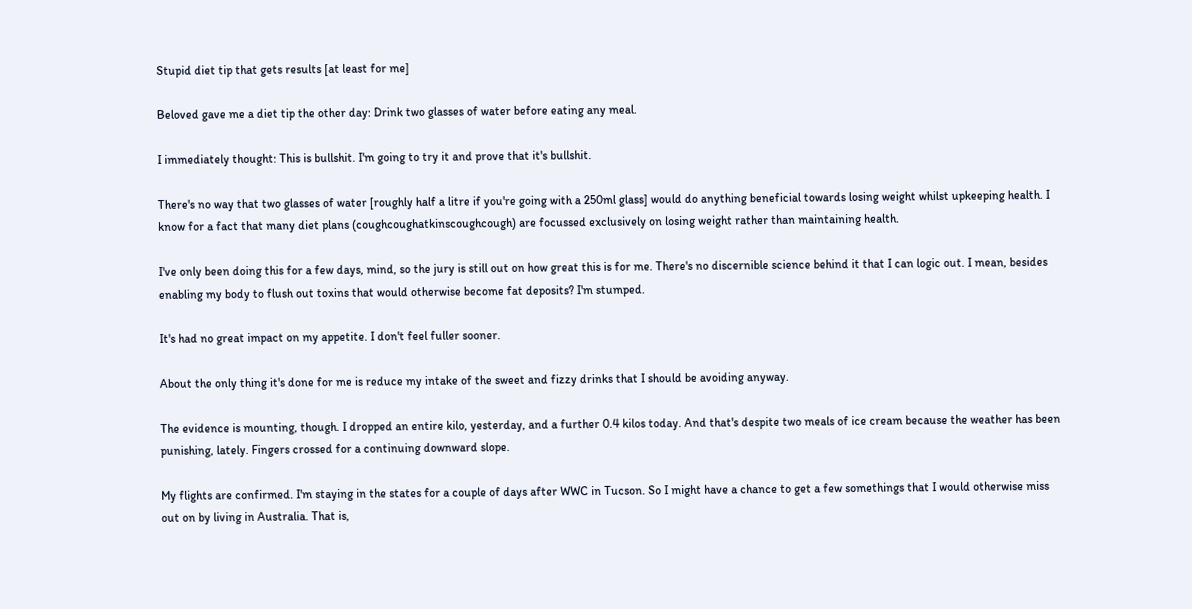Stupid diet tip that gets results [at least for me]

Beloved gave me a diet tip the other day: Drink two glasses of water before eating any meal.

I immediately thought: This is bullshit. I'm going to try it and prove that it's bullshit.

There's no way that two glasses of water [roughly half a litre if you're going with a 250ml glass] would do anything beneficial towards losing weight whilst upkeeping health. I know for a fact that many diet plans (coughcoughatkinscoughcough) are focussed exclusively on losing weight rather than maintaining health.

I've only been doing this for a few days, mind, so the jury is still out on how great this is for me. There's no discernible science behind it that I can logic out. I mean, besides enabling my body to flush out toxins that would otherwise become fat deposits? I'm stumped.

It's had no great impact on my appetite. I don't feel fuller sooner.

About the only thing it's done for me is reduce my intake of the sweet and fizzy drinks that I should be avoiding anyway.

The evidence is mounting, though. I dropped an entire kilo, yesterday, and a further 0.4 kilos today. And that's despite two meals of ice cream because the weather has been punishing, lately. Fingers crossed for a continuing downward slope.

My flights are confirmed. I'm staying in the states for a couple of days after WWC in Tucson. So I might have a chance to get a few somethings that I would otherwise miss out on by living in Australia. That is,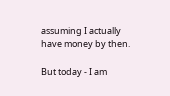assuming I actually have money by then.

But today - I am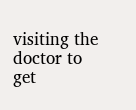visiting the doctor to get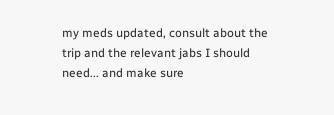my meds updated, consult about the trip and the relevant jabs I should need... and make sure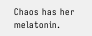Chaos has her melatonin.